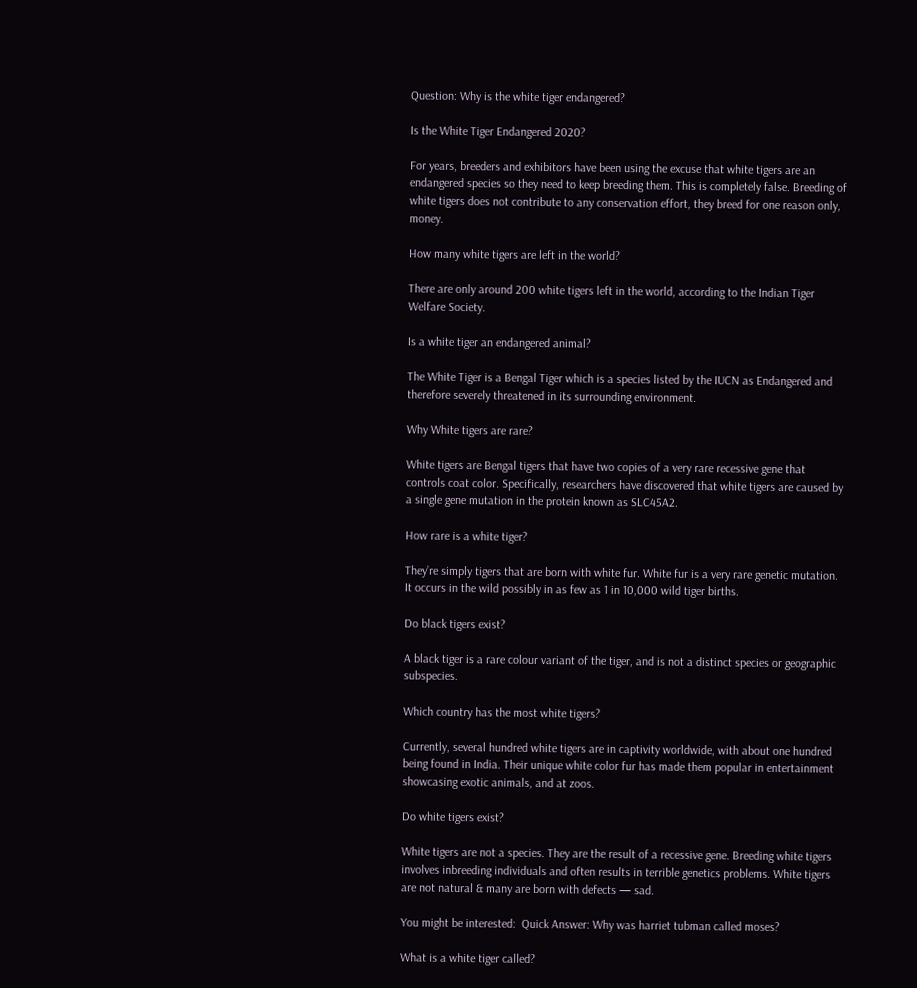Question: Why is the white tiger endangered?

Is the White Tiger Endangered 2020?

For years, breeders and exhibitors have been using the excuse that white tigers are an endangered species so they need to keep breeding them. This is completely false. Breeding of white tigers does not contribute to any conservation effort, they breed for one reason only, money.

How many white tigers are left in the world?

There are only around 200 white tigers left in the world, according to the Indian Tiger Welfare Society.

Is a white tiger an endangered animal?

The White Tiger is a Bengal Tiger which is a species listed by the IUCN as Endangered and therefore severely threatened in its surrounding environment.

Why White tigers are rare?

White tigers are Bengal tigers that have two copies of a very rare recessive gene that controls coat color. Specifically, researchers have discovered that white tigers are caused by a single gene mutation in the protein known as SLC45A2.

How rare is a white tiger?

They’re simply tigers that are born with white fur. White fur is a very rare genetic mutation. It occurs in the wild possibly in as few as 1 in 10,000 wild tiger births.

Do black tigers exist?

A black tiger is a rare colour variant of the tiger, and is not a distinct species or geographic subspecies.

Which country has the most white tigers?

Currently, several hundred white tigers are in captivity worldwide, with about one hundred being found in India. Their unique white color fur has made them popular in entertainment showcasing exotic animals, and at zoos.

Do white tigers exist?

White tigers are not a species. They are the result of a recessive gene. Breeding white tigers involves inbreeding individuals and often results in terrible genetics problems. White tigers are not natural & many are born with defects — sad.

You might be interested:  Quick Answer: Why was harriet tubman called moses?

What is a white tiger called?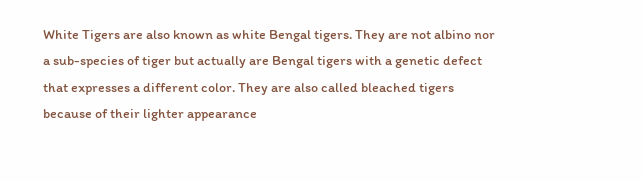White Tigers are also known as white Bengal tigers. They are not albino nor a sub-species of tiger but actually are Bengal tigers with a genetic defect that expresses a different color. They are also called bleached tigers because of their lighter appearance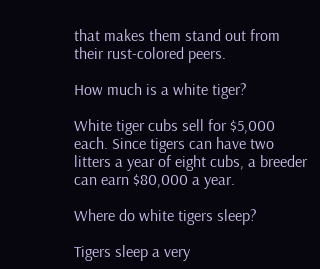that makes them stand out from their rust-colored peers.

How much is a white tiger?

White tiger cubs sell for $5,000 each. Since tigers can have two litters a year of eight cubs, a breeder can earn $80,000 a year.

Where do white tigers sleep?

Tigers sleep a very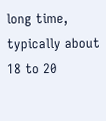long time, typically about 18 to 20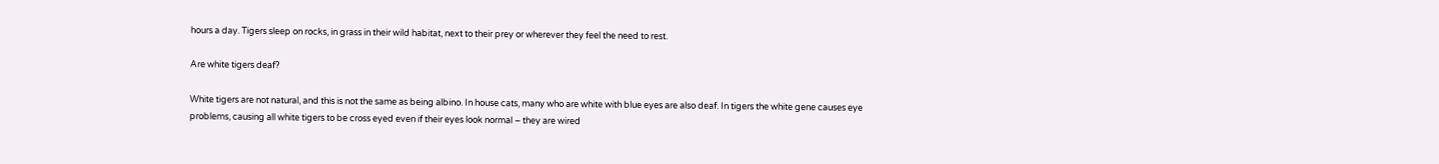hours a day. Tigers sleep on rocks, in grass in their wild habitat, next to their prey or wherever they feel the need to rest.

Are white tigers deaf?

White tigers are not natural, and this is not the same as being albino. In house cats, many who are white with blue eyes are also deaf. In tigers the white gene causes eye problems, causing all white tigers to be cross eyed even if their eyes look normal – they are wired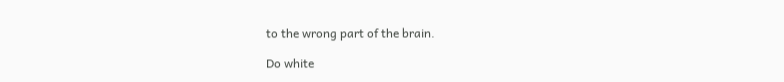to the wrong part of the brain.

Do white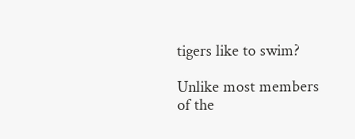tigers like to swim?

Unlike most members of the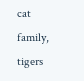cat family, tigers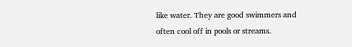like water. They are good swimmers and often cool off in pools or streams.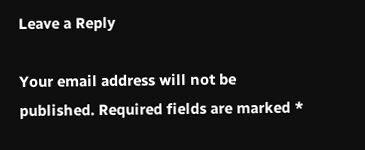Leave a Reply

Your email address will not be published. Required fields are marked *